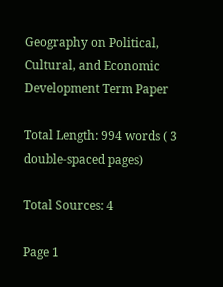Geography on Political, Cultural, and Economic Development Term Paper

Total Length: 994 words ( 3 double-spaced pages)

Total Sources: 4

Page 1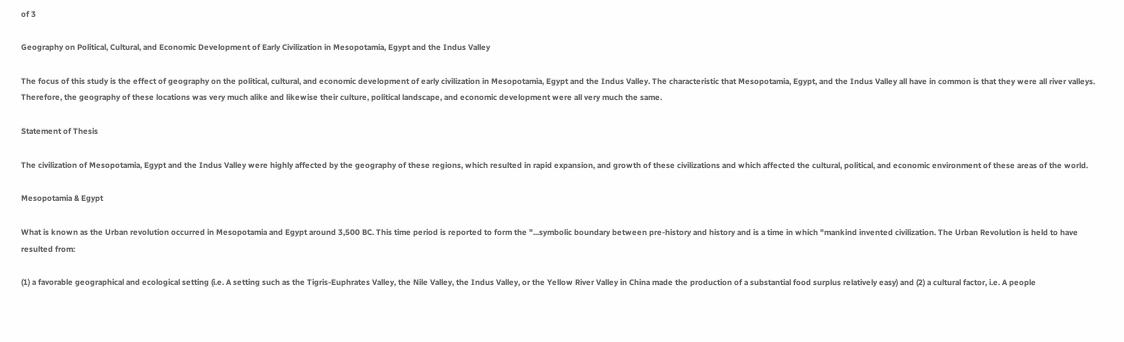of 3

Geography on Political, Cultural, and Economic Development of Early Civilization in Mesopotamia, Egypt and the Indus Valley

The focus of this study is the effect of geography on the political, cultural, and economic development of early civilization in Mesopotamia, Egypt and the Indus Valley. The characteristic that Mesopotamia, Egypt, and the Indus Valley all have in common is that they were all river valleys. Therefore, the geography of these locations was very much alike and likewise their culture, political landscape, and economic development were all very much the same.

Statement of Thesis

The civilization of Mesopotamia, Egypt and the Indus Valley were highly affected by the geography of these regions, which resulted in rapid expansion, and growth of these civilizations and which affected the cultural, political, and economic environment of these areas of the world.

Mesopotamia & Egypt

What is known as the Urban revolution occurred in Mesopotamia and Egypt around 3,500 BC. This time period is reported to form the "...symbolic boundary between pre-history and history and is a time in which "mankind invented civilization. The Urban Revolution is held to have resulted from:

(1) a favorable geographical and ecological setting (i.e. A setting such as the Tigris-Euphrates Valley, the Nile Valley, the Indus Valley, or the Yellow River Valley in China made the production of a substantial food surplus relatively easy) and (2) a cultural factor, i.e. A people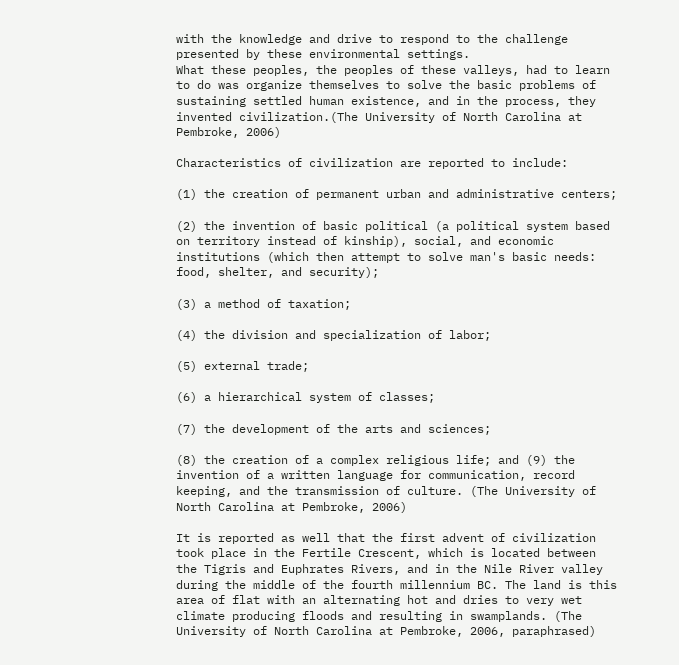with the knowledge and drive to respond to the challenge presented by these environmental settings.
What these peoples, the peoples of these valleys, had to learn to do was organize themselves to solve the basic problems of sustaining settled human existence, and in the process, they invented civilization.(The University of North Carolina at Pembroke, 2006)

Characteristics of civilization are reported to include:

(1) the creation of permanent urban and administrative centers;

(2) the invention of basic political (a political system based on territory instead of kinship), social, and economic institutions (which then attempt to solve man's basic needs: food, shelter, and security);

(3) a method of taxation;

(4) the division and specialization of labor;

(5) external trade;

(6) a hierarchical system of classes;

(7) the development of the arts and sciences;

(8) the creation of a complex religious life; and (9) the invention of a written language for communication, record keeping, and the transmission of culture. (The University of North Carolina at Pembroke, 2006)

It is reported as well that the first advent of civilization took place in the Fertile Crescent, which is located between the Tigris and Euphrates Rivers, and in the Nile River valley during the middle of the fourth millennium BC. The land is this area of flat with an alternating hot and dries to very wet climate producing floods and resulting in swamplands. (The University of North Carolina at Pembroke, 2006, paraphrased)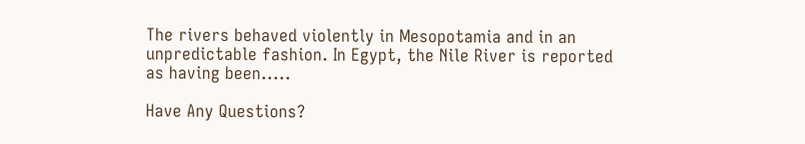The rivers behaved violently in Mesopotamia and in an unpredictable fashion. In Egypt, the Nile River is reported as having been.....

Have Any Questions?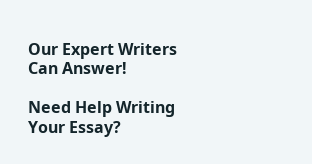Our Expert Writers Can Answer!

Need Help Writing Your Essay?